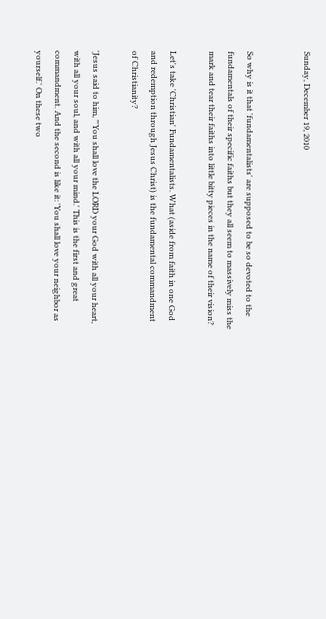Sunday, December 19, 2010


So why is it that 'fundamentalists' are supposed to be so devoted to the fundamentals of their specific faiths but they all seem to massively miss the mark and tear their faiths into little bitty pieces in the name of their vision?

Let's take 'Christian' Fundamentalists. What (aside from faith in one God and redemption through Jesus Christ) is the fundamental commandment of Christianity?

'Jesus said to him, "'You shall love the LORD your God with all your heart, with all your soul, and with all your mind.' This is the first and great commandment. And the second is like it: 'You shall love your neighbor as yourself.' On these two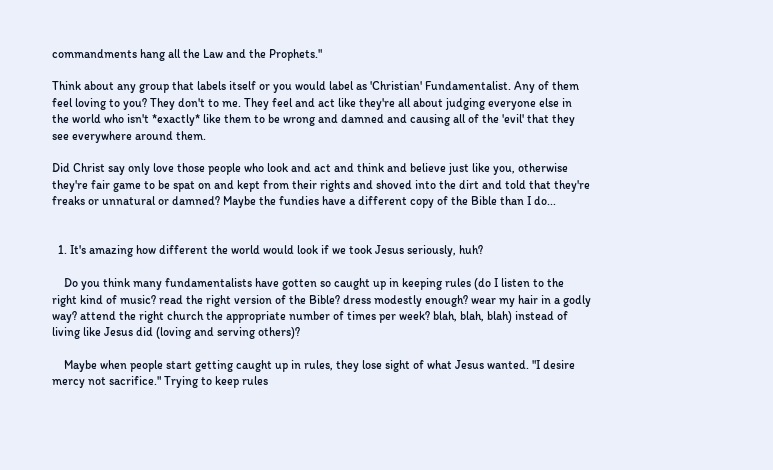commandments hang all the Law and the Prophets."

Think about any group that labels itself or you would label as 'Christian' Fundamentalist. Any of them feel loving to you? They don't to me. They feel and act like they're all about judging everyone else in the world who isn't *exactly* like them to be wrong and damned and causing all of the 'evil' that they see everywhere around them.

Did Christ say only love those people who look and act and think and believe just like you, otherwise they're fair game to be spat on and kept from their rights and shoved into the dirt and told that they're freaks or unnatural or damned? Maybe the fundies have a different copy of the Bible than I do...


  1. It's amazing how different the world would look if we took Jesus seriously, huh?

    Do you think many fundamentalists have gotten so caught up in keeping rules (do I listen to the right kind of music? read the right version of the Bible? dress modestly enough? wear my hair in a godly way? attend the right church the appropriate number of times per week? blah, blah, blah) instead of living like Jesus did (loving and serving others)?

    Maybe when people start getting caught up in rules, they lose sight of what Jesus wanted. "I desire mercy not sacrifice." Trying to keep rules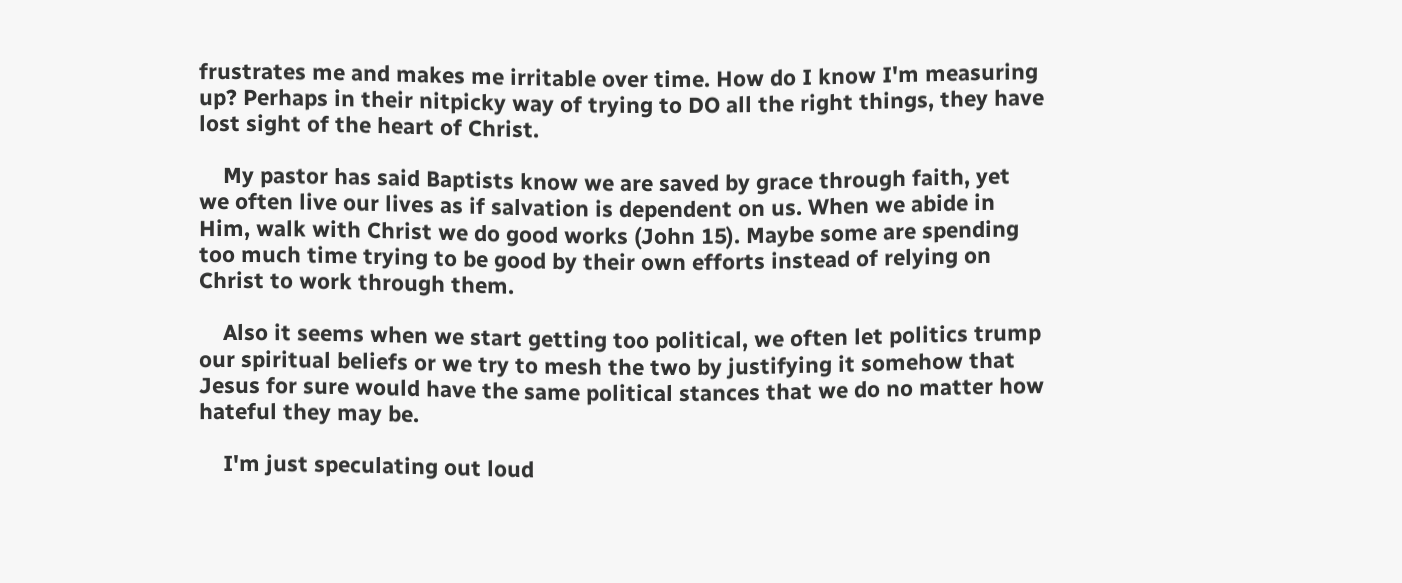frustrates me and makes me irritable over time. How do I know I'm measuring up? Perhaps in their nitpicky way of trying to DO all the right things, they have lost sight of the heart of Christ.

    My pastor has said Baptists know we are saved by grace through faith, yet we often live our lives as if salvation is dependent on us. When we abide in Him, walk with Christ we do good works (John 15). Maybe some are spending too much time trying to be good by their own efforts instead of relying on Christ to work through them.

    Also it seems when we start getting too political, we often let politics trump our spiritual beliefs or we try to mesh the two by justifying it somehow that Jesus for sure would have the same political stances that we do no matter how hateful they may be.

    I'm just speculating out loud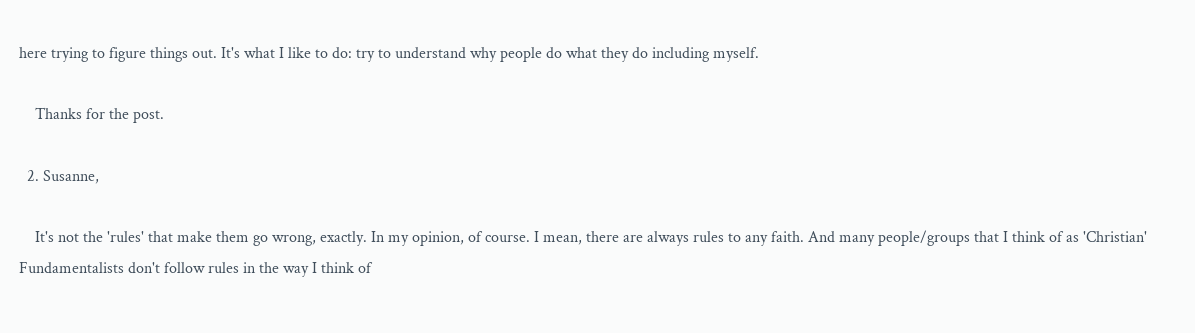here trying to figure things out. It's what I like to do: try to understand why people do what they do including myself.

    Thanks for the post.

  2. Susanne,

    It's not the 'rules' that make them go wrong, exactly. In my opinion, of course. I mean, there are always rules to any faith. And many people/groups that I think of as 'Christian' Fundamentalists don't follow rules in the way I think of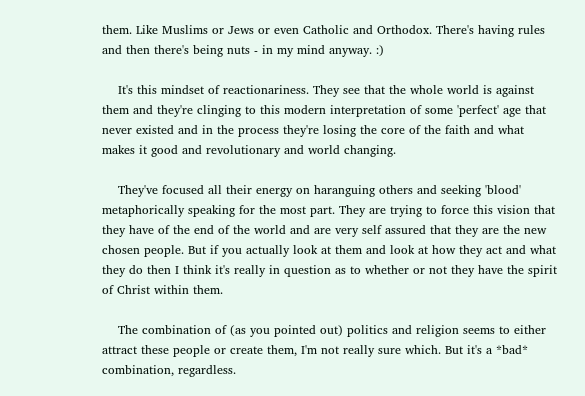them. Like Muslims or Jews or even Catholic and Orthodox. There's having rules and then there's being nuts - in my mind anyway. :)

    It's this mindset of reactionariness. They see that the whole world is against them and they're clinging to this modern interpretation of some 'perfect' age that never existed and in the process they're losing the core of the faith and what makes it good and revolutionary and world changing.

    They've focused all their energy on haranguing others and seeking 'blood' metaphorically speaking for the most part. They are trying to force this vision that they have of the end of the world and are very self assured that they are the new chosen people. But if you actually look at them and look at how they act and what they do then I think it's really in question as to whether or not they have the spirit of Christ within them.

    The combination of (as you pointed out) politics and religion seems to either attract these people or create them, I'm not really sure which. But it's a *bad* combination, regardless.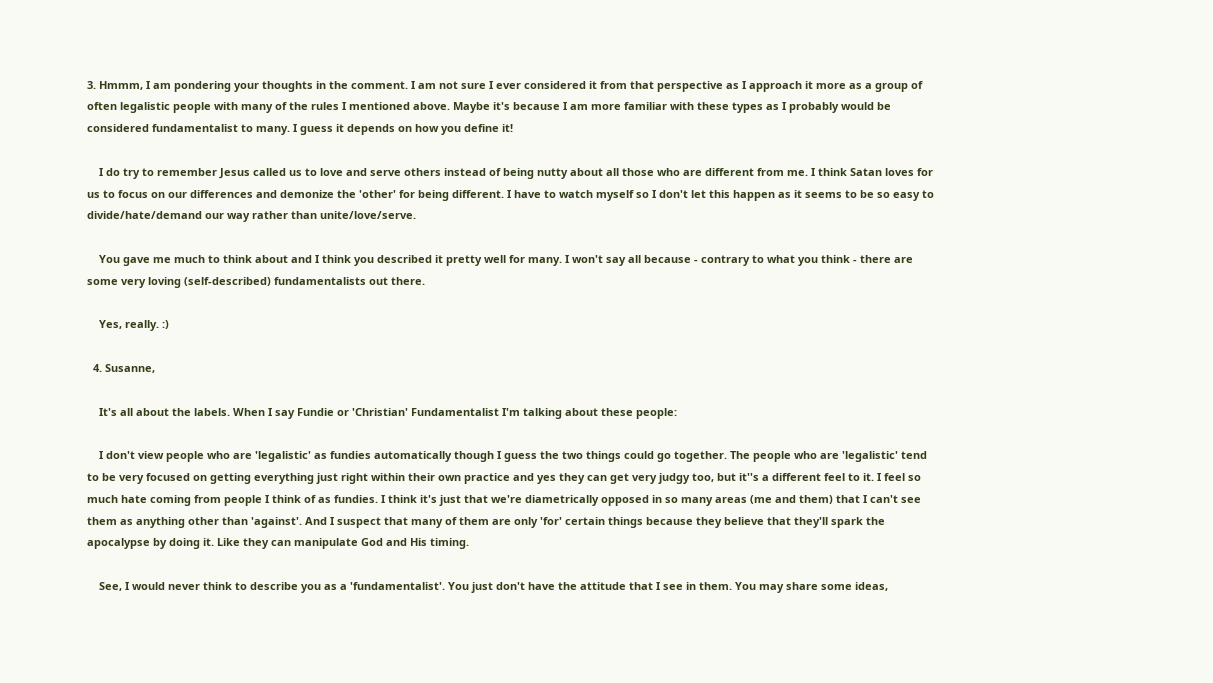3. Hmmm, I am pondering your thoughts in the comment. I am not sure I ever considered it from that perspective as I approach it more as a group of often legalistic people with many of the rules I mentioned above. Maybe it's because I am more familiar with these types as I probably would be considered fundamentalist to many. I guess it depends on how you define it!

    I do try to remember Jesus called us to love and serve others instead of being nutty about all those who are different from me. I think Satan loves for us to focus on our differences and demonize the 'other' for being different. I have to watch myself so I don't let this happen as it seems to be so easy to divide/hate/demand our way rather than unite/love/serve.

    You gave me much to think about and I think you described it pretty well for many. I won't say all because - contrary to what you think - there are some very loving (self-described) fundamentalists out there.

    Yes, really. :)

  4. Susanne,

    It's all about the labels. When I say Fundie or 'Christian' Fundamentalist I'm talking about these people:

    I don't view people who are 'legalistic' as fundies automatically though I guess the two things could go together. The people who are 'legalistic' tend to be very focused on getting everything just right within their own practice and yes they can get very judgy too, but it''s a different feel to it. I feel so much hate coming from people I think of as fundies. I think it's just that we're diametrically opposed in so many areas (me and them) that I can't see them as anything other than 'against'. And I suspect that many of them are only 'for' certain things because they believe that they'll spark the apocalypse by doing it. Like they can manipulate God and His timing.

    See, I would never think to describe you as a 'fundamentalist'. You just don't have the attitude that I see in them. You may share some ideas,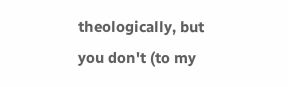theologically, but you don't (to my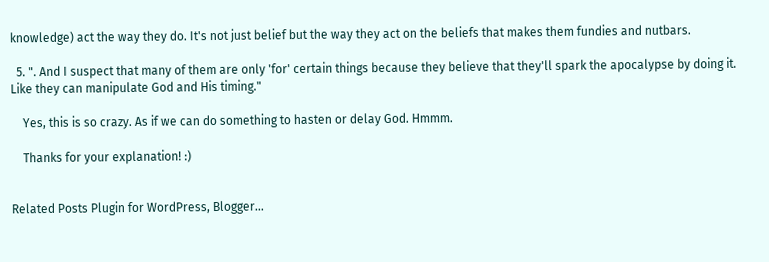knowledge) act the way they do. It's not just belief but the way they act on the beliefs that makes them fundies and nutbars.

  5. ". And I suspect that many of them are only 'for' certain things because they believe that they'll spark the apocalypse by doing it. Like they can manipulate God and His timing."

    Yes, this is so crazy. As if we can do something to hasten or delay God. Hmmm.

    Thanks for your explanation! :)


Related Posts Plugin for WordPress, Blogger...